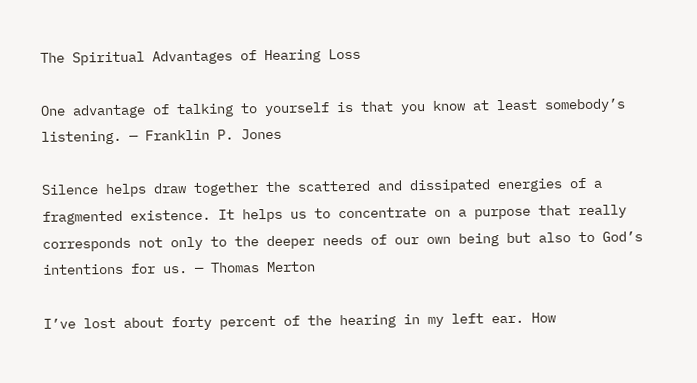The Spiritual Advantages of Hearing Loss

One advantage of talking to yourself is that you know at least somebody’s listening. — Franklin P. Jones

Silence helps draw together the scattered and dissipated energies of a fragmented existence. It helps us to concentrate on a purpose that really corresponds not only to the deeper needs of our own being but also to God’s intentions for us. — Thomas Merton

I’ve lost about forty percent of the hearing in my left ear. How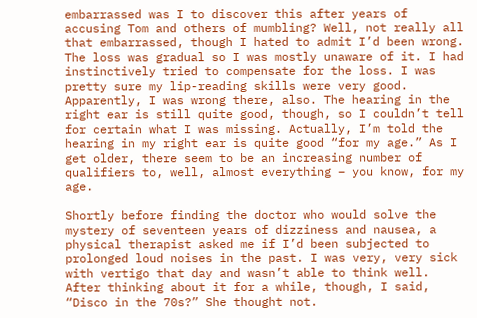embarrassed was I to discover this after years of accusing Tom and others of mumbling? Well, not really all that embarrassed, though I hated to admit I’d been wrong. The loss was gradual so I was mostly unaware of it. I had instinctively tried to compensate for the loss. I was pretty sure my lip-reading skills were very good. Apparently, I was wrong there, also. The hearing in the right ear is still quite good, though, so I couldn’t tell for certain what I was missing. Actually, I’m told the hearing in my right ear is quite good “for my age.” As I get older, there seem to be an increasing number of qualifiers to, well, almost everything – you know, for my age.

Shortly before finding the doctor who would solve the mystery of seventeen years of dizziness and nausea, a physical therapist asked me if I’d been subjected to prolonged loud noises in the past. I was very, very sick with vertigo that day and wasn’t able to think well. After thinking about it for a while, though, I said, “Disco in the 70s?” She thought not.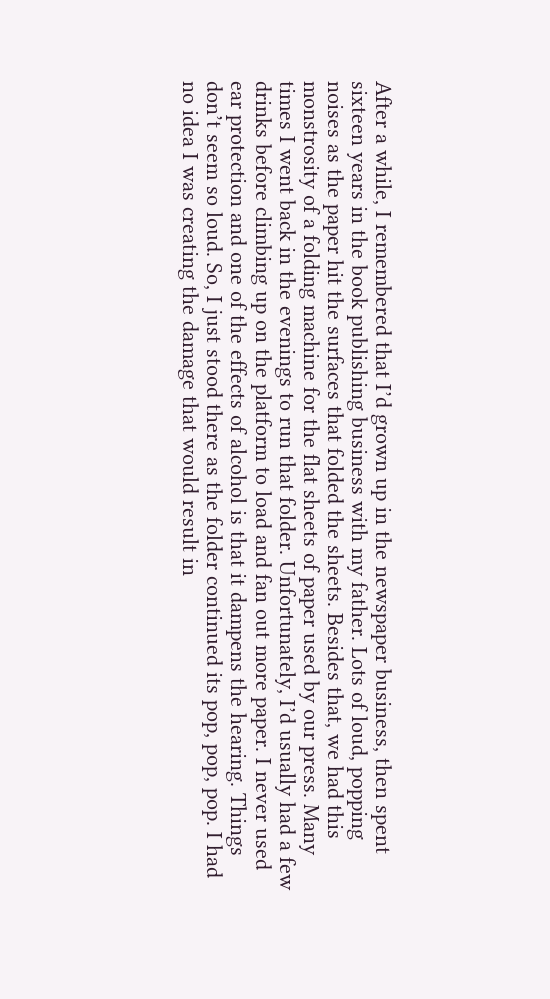After a while, I remembered that I’d grown up in the newspaper business, then spent sixteen years in the book publishing business with my father. Lots of loud, popping noises as the paper hit the surfaces that folded the sheets. Besides that, we had this monstrosity of a folding machine for the flat sheets of paper used by our press. Many times I went back in the evenings to run that folder. Unfortunately, I’d usually had a few drinks before climbing up on the platform to load and fan out more paper. I never used ear protection and one of the effects of alcohol is that it dampens the hearing. Things don’t seem so loud. So, I just stood there as the folder continued its pop, pop, pop. I had no idea I was creating the damage that would result in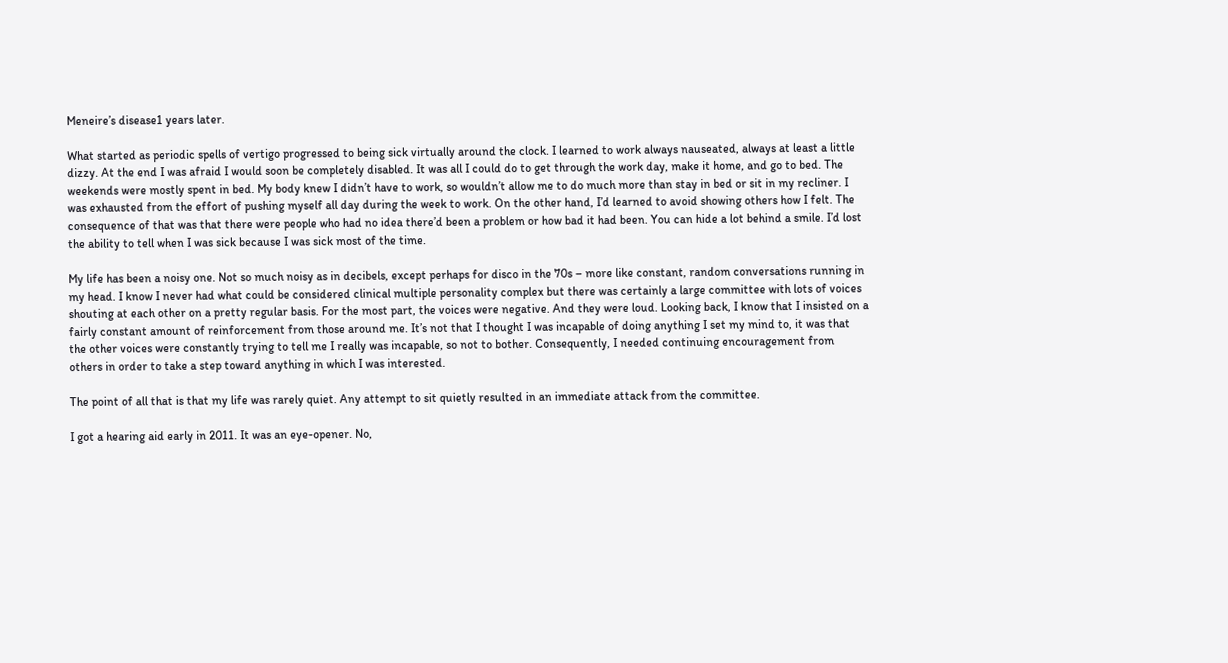Meneire’s disease1 years later.

What started as periodic spells of vertigo progressed to being sick virtually around the clock. I learned to work always nauseated, always at least a little dizzy. At the end I was afraid I would soon be completely disabled. It was all I could do to get through the work day, make it home, and go to bed. The weekends were mostly spent in bed. My body knew I didn’t have to work, so wouldn’t allow me to do much more than stay in bed or sit in my recliner. I was exhausted from the effort of pushing myself all day during the week to work. On the other hand, I’d learned to avoid showing others how I felt. The consequence of that was that there were people who had no idea there’d been a problem or how bad it had been. You can hide a lot behind a smile. I’d lost the ability to tell when I was sick because I was sick most of the time.

My life has been a noisy one. Not so much noisy as in decibels, except perhaps for disco in the 70s – more like constant, random conversations running in my head. I know I never had what could be considered clinical multiple personality complex but there was certainly a large committee with lots of voices shouting at each other on a pretty regular basis. For the most part, the voices were negative. And they were loud. Looking back, I know that I insisted on a fairly constant amount of reinforcement from those around me. It’s not that I thought I was incapable of doing anything I set my mind to, it was that the other voices were constantly trying to tell me I really was incapable, so not to bother. Consequently, I needed continuing encouragement from others in order to take a step toward anything in which I was interested.

The point of all that is that my life was rarely quiet. Any attempt to sit quietly resulted in an immediate attack from the committee.

I got a hearing aid early in 2011. It was an eye-opener. No,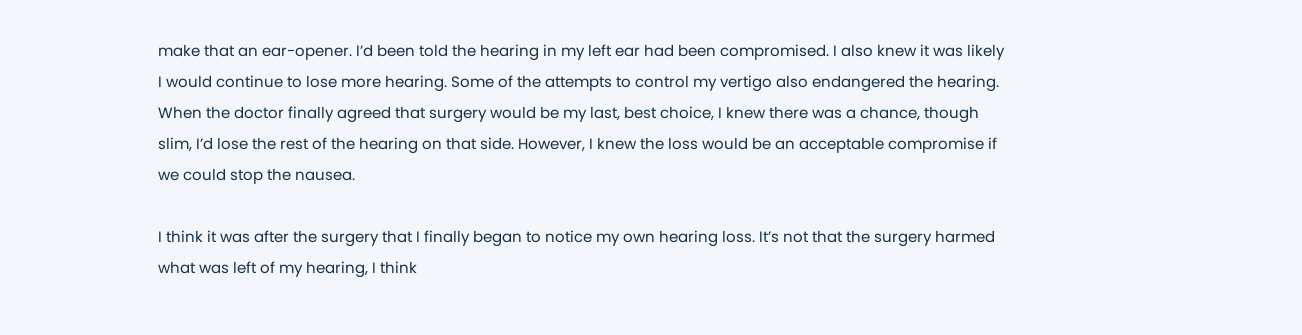make that an ear-opener. I’d been told the hearing in my left ear had been compromised. I also knew it was likely I would continue to lose more hearing. Some of the attempts to control my vertigo also endangered the hearing. When the doctor finally agreed that surgery would be my last, best choice, I knew there was a chance, though slim, I’d lose the rest of the hearing on that side. However, I knew the loss would be an acceptable compromise if we could stop the nausea.

I think it was after the surgery that I finally began to notice my own hearing loss. It’s not that the surgery harmed what was left of my hearing, I think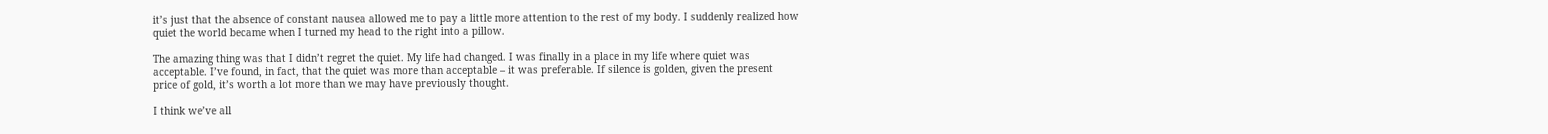it’s just that the absence of constant nausea allowed me to pay a little more attention to the rest of my body. I suddenly realized how quiet the world became when I turned my head to the right into a pillow.

The amazing thing was that I didn’t regret the quiet. My life had changed. I was finally in a place in my life where quiet was acceptable. I’ve found, in fact, that the quiet was more than acceptable – it was preferable. If silence is golden, given the present price of gold, it’s worth a lot more than we may have previously thought.

I think we’ve all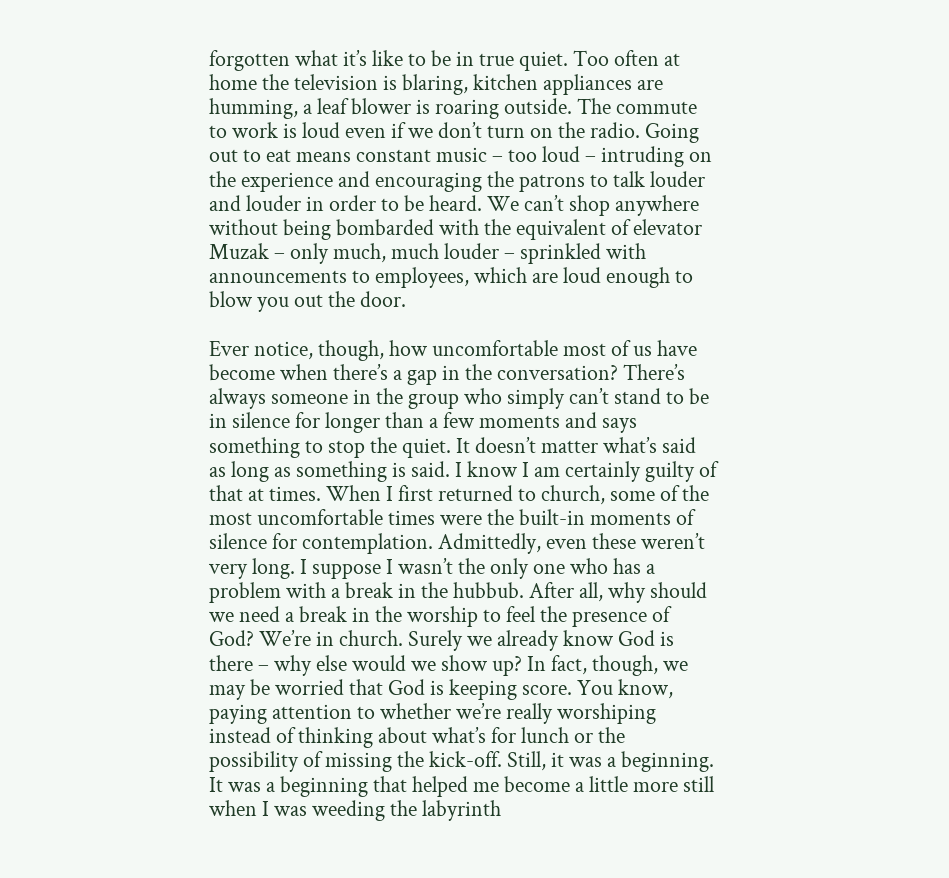forgotten what it’s like to be in true quiet. Too often at home the television is blaring, kitchen appliances are humming, a leaf blower is roaring outside. The commute to work is loud even if we don’t turn on the radio. Going out to eat means constant music – too loud – intruding on the experience and encouraging the patrons to talk louder and louder in order to be heard. We can’t shop anywhere without being bombarded with the equivalent of elevator Muzak – only much, much louder – sprinkled with announcements to employees, which are loud enough to blow you out the door.

Ever notice, though, how uncomfortable most of us have become when there’s a gap in the conversation? There’s always someone in the group who simply can’t stand to be in silence for longer than a few moments and says something to stop the quiet. It doesn’t matter what’s said as long as something is said. I know I am certainly guilty of that at times. When I first returned to church, some of the most uncomfortable times were the built-in moments of silence for contemplation. Admittedly, even these weren’t very long. I suppose I wasn’t the only one who has a problem with a break in the hubbub. After all, why should we need a break in the worship to feel the presence of God? We’re in church. Surely we already know God is there – why else would we show up? In fact, though, we may be worried that God is keeping score. You know, paying attention to whether we’re really worshiping instead of thinking about what’s for lunch or the possibility of missing the kick-off. Still, it was a beginning. It was a beginning that helped me become a little more still when I was weeding the labyrinth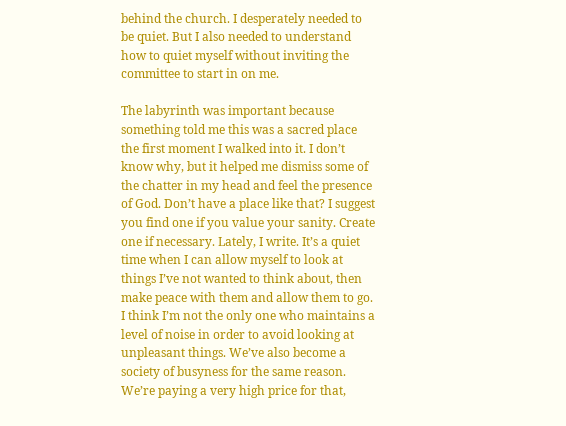behind the church. I desperately needed to be quiet. But I also needed to understand how to quiet myself without inviting the committee to start in on me.

The labyrinth was important because something told me this was a sacred place the first moment I walked into it. I don’t know why, but it helped me dismiss some of the chatter in my head and feel the presence of God. Don’t have a place like that? I suggest you find one if you value your sanity. Create one if necessary. Lately, I write. It’s a quiet time when I can allow myself to look at things I’ve not wanted to think about, then make peace with them and allow them to go. I think I’m not the only one who maintains a level of noise in order to avoid looking at unpleasant things. We’ve also become a society of busyness for the same reason. We’re paying a very high price for that,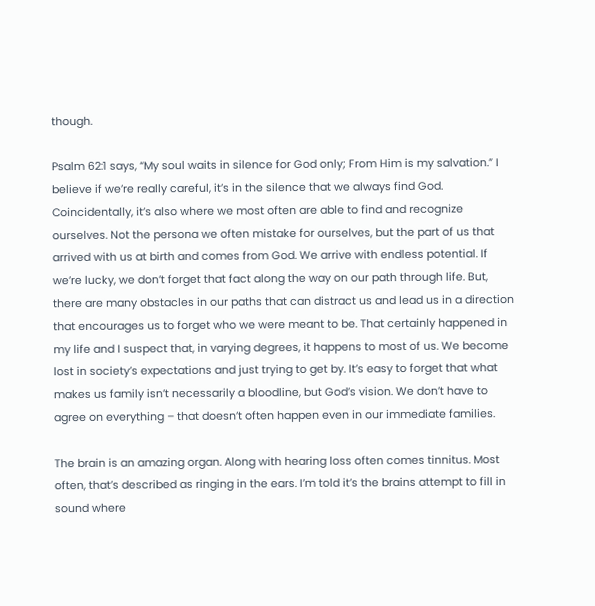though.

Psalm 62:1 says, “My soul waits in silence for God only; From Him is my salvation.” I believe if we’re really careful, it’s in the silence that we always find God. Coincidentally, it’s also where we most often are able to find and recognize ourselves. Not the persona we often mistake for ourselves, but the part of us that arrived with us at birth and comes from God. We arrive with endless potential. If we’re lucky, we don’t forget that fact along the way on our path through life. But, there are many obstacles in our paths that can distract us and lead us in a direction that encourages us to forget who we were meant to be. That certainly happened in my life and I suspect that, in varying degrees, it happens to most of us. We become lost in society’s expectations and just trying to get by. It’s easy to forget that what makes us family isn’t necessarily a bloodline, but God’s vision. We don’t have to agree on everything – that doesn’t often happen even in our immediate families.

The brain is an amazing organ. Along with hearing loss often comes tinnitus. Most often, that’s described as ringing in the ears. I’m told it’s the brains attempt to fill in sound where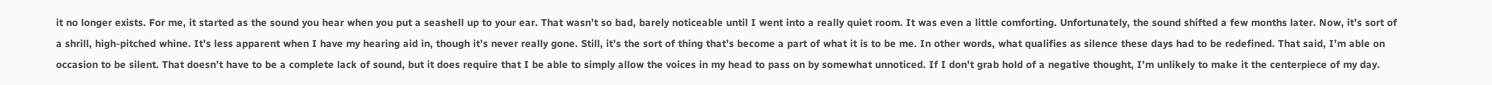it no longer exists. For me, it started as the sound you hear when you put a seashell up to your ear. That wasn’t so bad, barely noticeable until I went into a really quiet room. It was even a little comforting. Unfortunately, the sound shifted a few months later. Now, it’s sort of a shrill, high-pitched whine. It’s less apparent when I have my hearing aid in, though it’s never really gone. Still, it’s the sort of thing that’s become a part of what it is to be me. In other words, what qualifies as silence these days had to be redefined. That said, I’m able on occasion to be silent. That doesn’t have to be a complete lack of sound, but it does require that I be able to simply allow the voices in my head to pass on by somewhat unnoticed. If I don’t grab hold of a negative thought, I’m unlikely to make it the centerpiece of my day.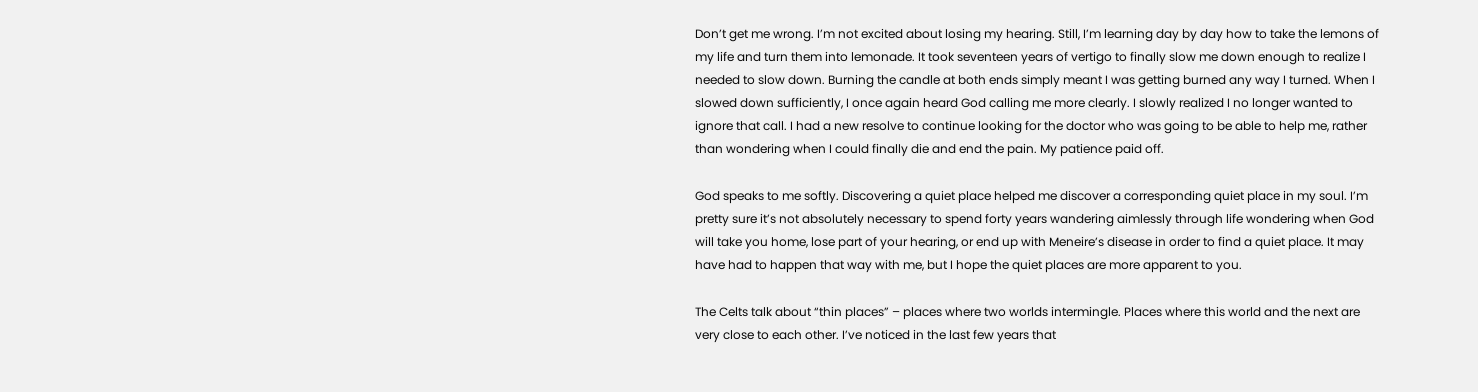Don’t get me wrong. I’m not excited about losing my hearing. Still, I’m learning day by day how to take the lemons of my life and turn them into lemonade. It took seventeen years of vertigo to finally slow me down enough to realize I needed to slow down. Burning the candle at both ends simply meant I was getting burned any way I turned. When I slowed down sufficiently, I once again heard God calling me more clearly. I slowly realized I no longer wanted to ignore that call. I had a new resolve to continue looking for the doctor who was going to be able to help me, rather than wondering when I could finally die and end the pain. My patience paid off.

God speaks to me softly. Discovering a quiet place helped me discover a corresponding quiet place in my soul. I’m pretty sure it’s not absolutely necessary to spend forty years wandering aimlessly through life wondering when God will take you home, lose part of your hearing, or end up with Meneire’s disease in order to find a quiet place. It may have had to happen that way with me, but I hope the quiet places are more apparent to you.

The Celts talk about “thin places” – places where two worlds intermingle. Places where this world and the next are very close to each other. I’ve noticed in the last few years that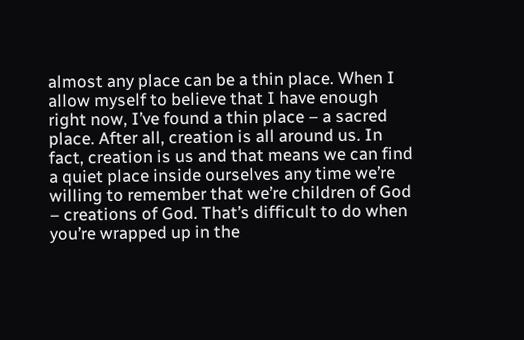almost any place can be a thin place. When I allow myself to believe that I have enough right now, I’ve found a thin place – a sacred place. After all, creation is all around us. In fact, creation is us and that means we can find a quiet place inside ourselves any time we’re willing to remember that we’re children of God – creations of God. That’s difficult to do when you’re wrapped up in the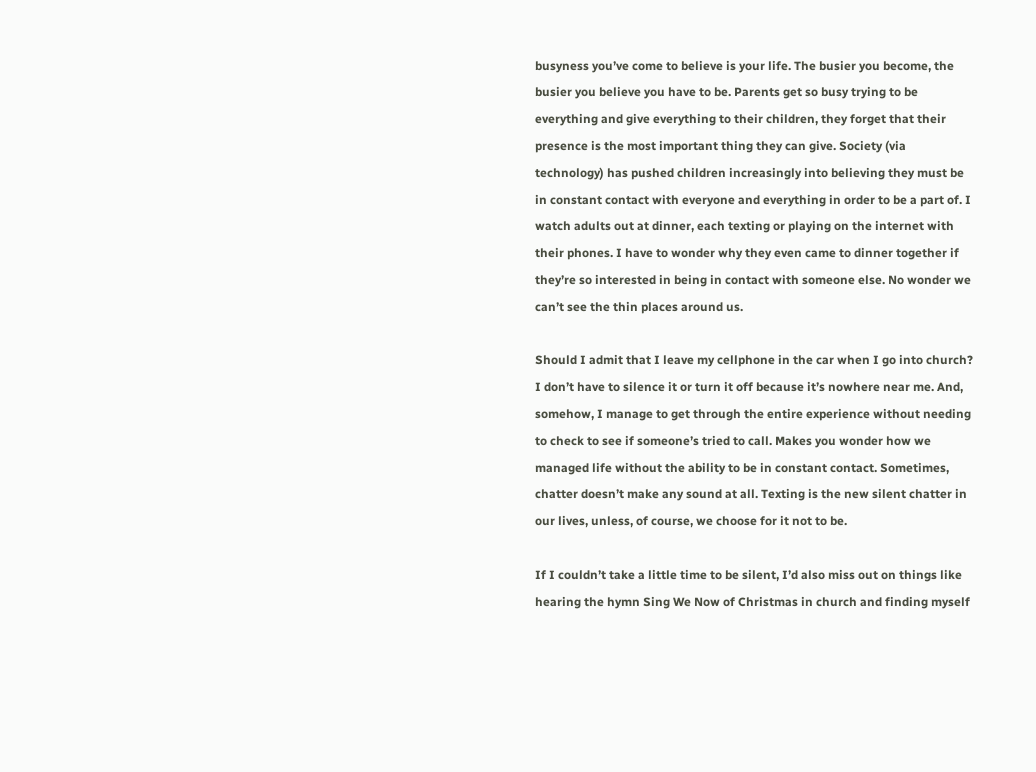busyness you’ve come to believe is your life. The busier you become, the busier you believe you have to be. Parents get so busy trying to be everything and give everything to their children, they forget that their presence is the most important thing they can give. Society (via technology) has pushed children increasingly into believing they must be in constant contact with everyone and everything in order to be a part of. I watch adults out at dinner, each texting or playing on the internet with their phones. I have to wonder why they even came to dinner together if they’re so interested in being in contact with someone else. No wonder we can’t see the thin places around us.

Should I admit that I leave my cellphone in the car when I go into church? I don’t have to silence it or turn it off because it’s nowhere near me. And, somehow, I manage to get through the entire experience without needing to check to see if someone’s tried to call. Makes you wonder how we managed life without the ability to be in constant contact. Sometimes, chatter doesn’t make any sound at all. Texting is the new silent chatter in our lives, unless, of course, we choose for it not to be.

If I couldn’t take a little time to be silent, I’d also miss out on things like hearing the hymn Sing We Now of Christmas in church and finding myself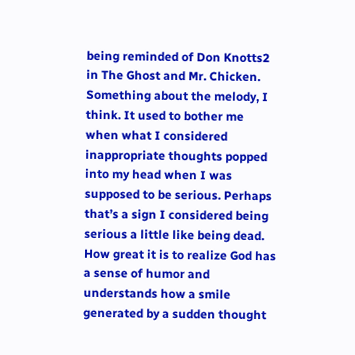being reminded of Don Knotts2 in The Ghost and Mr. Chicken. Something about the melody, I think. It used to bother me when what I considered inappropriate thoughts popped into my head when I was supposed to be serious. Perhaps that’s a sign I considered being serious a little like being dead. How great it is to realize God has a sense of humor and understands how a smile generated by a sudden thought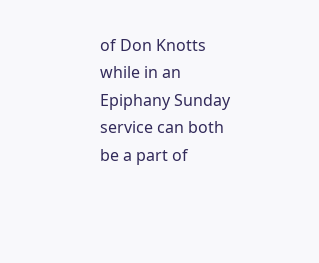of Don Knotts while in an Epiphany Sunday service can both be a part of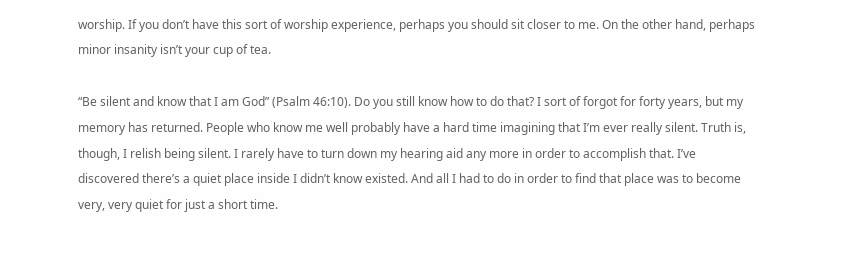worship. If you don’t have this sort of worship experience, perhaps you should sit closer to me. On the other hand, perhaps minor insanity isn’t your cup of tea.

“Be silent and know that I am God” (Psalm 46:10). Do you still know how to do that? I sort of forgot for forty years, but my memory has returned. People who know me well probably have a hard time imagining that I’m ever really silent. Truth is, though, I relish being silent. I rarely have to turn down my hearing aid any more in order to accomplish that. I’ve discovered there’s a quiet place inside I didn’t know existed. And all I had to do in order to find that place was to become very, very quiet for just a short time.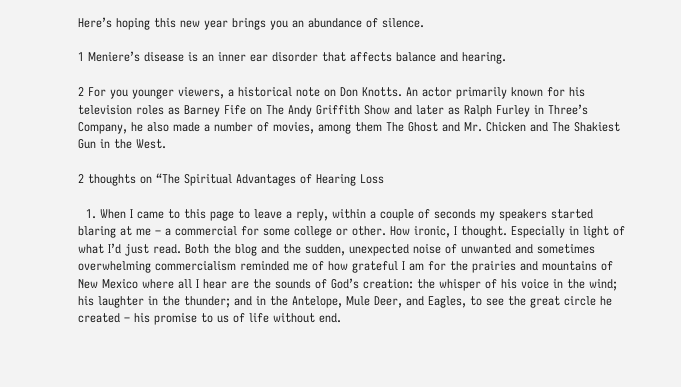Here’s hoping this new year brings you an abundance of silence.

1 Meniere’s disease is an inner ear disorder that affects balance and hearing.

2 For you younger viewers, a historical note on Don Knotts. An actor primarily known for his television roles as Barney Fife on The Andy Griffith Show and later as Ralph Furley in Three’s Company, he also made a number of movies, among them The Ghost and Mr. Chicken and The Shakiest Gun in the West.

2 thoughts on “The Spiritual Advantages of Hearing Loss

  1. When I came to this page to leave a reply, within a couple of seconds my speakers started blaring at me – a commercial for some college or other. How ironic, I thought. Especially in light of what I’d just read. Both the blog and the sudden, unexpected noise of unwanted and sometimes overwhelming commercialism reminded me of how grateful I am for the prairies and mountains of New Mexico where all I hear are the sounds of God’s creation: the whisper of his voice in the wind; his laughter in the thunder; and in the Antelope, Mule Deer, and Eagles, to see the great circle he created – his promise to us of life without end.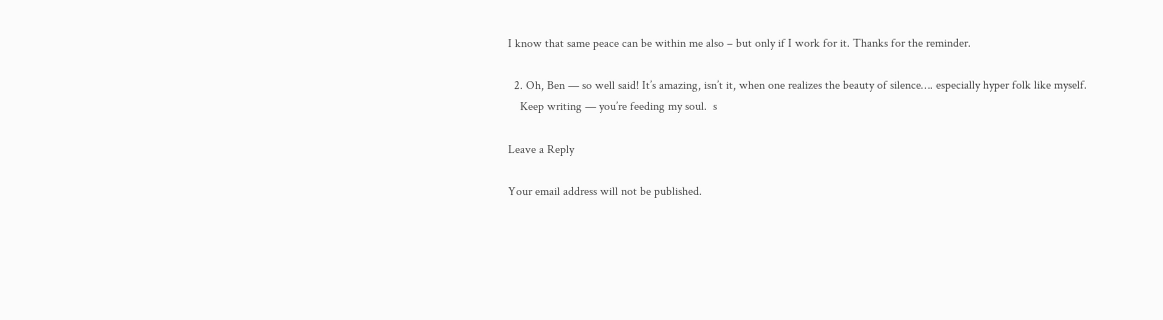I know that same peace can be within me also – but only if I work for it. Thanks for the reminder.

  2. Oh, Ben — so well said! It’s amazing, isn’t it, when one realizes the beauty of silence…. especially hyper folk like myself.
    Keep writing — you’re feeding my soul.  s

Leave a Reply

Your email address will not be published.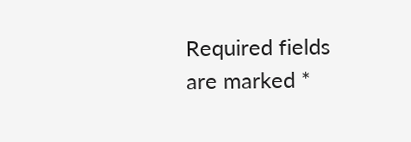Required fields are marked *